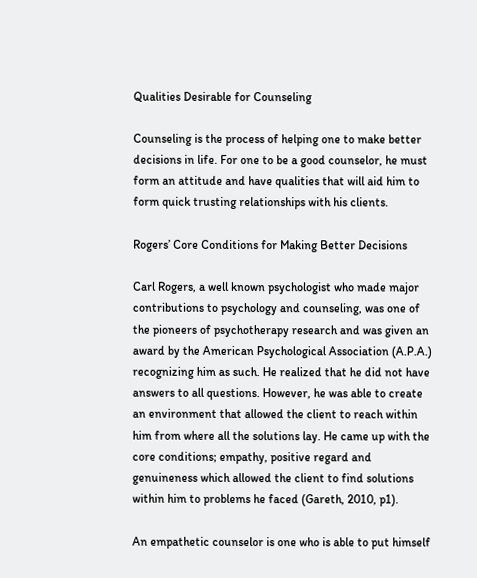Qualities Desirable for Counseling

Counseling is the process of helping one to make better decisions in life. For one to be a good counselor, he must form an attitude and have qualities that will aid him to form quick trusting relationships with his clients.

Rogers’ Core Conditions for Making Better Decisions

Carl Rogers, a well known psychologist who made major contributions to psychology and counseling, was one of the pioneers of psychotherapy research and was given an award by the American Psychological Association (A.P.A.) recognizing him as such. He realized that he did not have answers to all questions. However, he was able to create an environment that allowed the client to reach within him from where all the solutions lay. He came up with the core conditions; empathy, positive regard and genuineness which allowed the client to find solutions within him to problems he faced (Gareth, 2010, p1).

An empathetic counselor is one who is able to put himself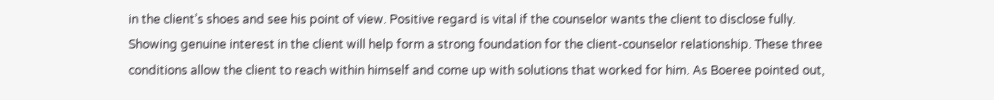in the client’s shoes and see his point of view. Positive regard is vital if the counselor wants the client to disclose fully. Showing genuine interest in the client will help form a strong foundation for the client-counselor relationship. These three conditions allow the client to reach within himself and come up with solutions that worked for him. As Boeree pointed out,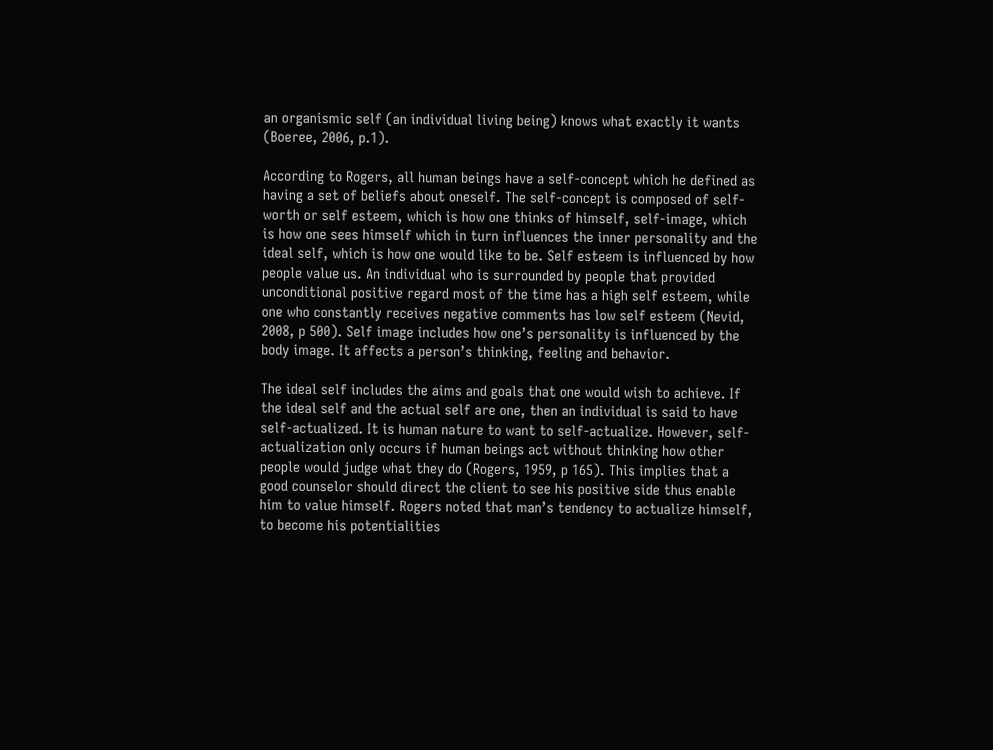an organismic self (an individual living being) knows what exactly it wants (Boeree, 2006, p.1).

According to Rogers, all human beings have a self-concept which he defined as having a set of beliefs about oneself. The self-concept is composed of self-worth or self esteem, which is how one thinks of himself, self-image, which is how one sees himself which in turn influences the inner personality and the ideal self, which is how one would like to be. Self esteem is influenced by how people value us. An individual who is surrounded by people that provided unconditional positive regard most of the time has a high self esteem, while one who constantly receives negative comments has low self esteem (Nevid, 2008, p 500). Self image includes how one’s personality is influenced by the body image. It affects a person’s thinking, feeling and behavior.

The ideal self includes the aims and goals that one would wish to achieve. If the ideal self and the actual self are one, then an individual is said to have self-actualized. It is human nature to want to self-actualize. However, self-actualization only occurs if human beings act without thinking how other people would judge what they do (Rogers, 1959, p 165). This implies that a good counselor should direct the client to see his positive side thus enable him to value himself. Rogers noted that man’s tendency to actualize himself, to become his potentialities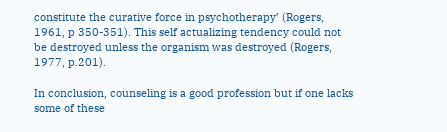constitute the curative force in psychotherapy’ (Rogers, 1961, p 350-351). This self actualizing tendency could not be destroyed unless the organism was destroyed (Rogers, 1977, p.201).

In conclusion, counseling is a good profession but if one lacks some of these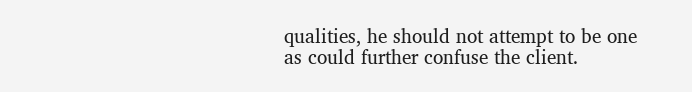qualities, he should not attempt to be one as could further confuse the client.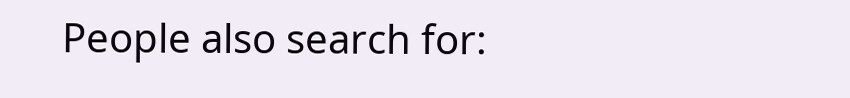People also search for: